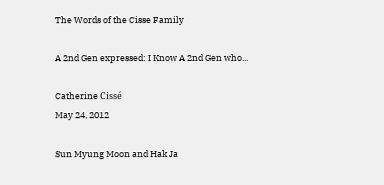The Words of the Cisse Family

A 2nd Gen expressed: I Know A 2nd Gen who...

Catherine Cissé
May 24, 2012

Sun Myung Moon and Hak Ja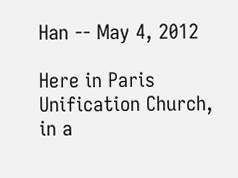Han -- May 4, 2012

Here in Paris Unification Church, in a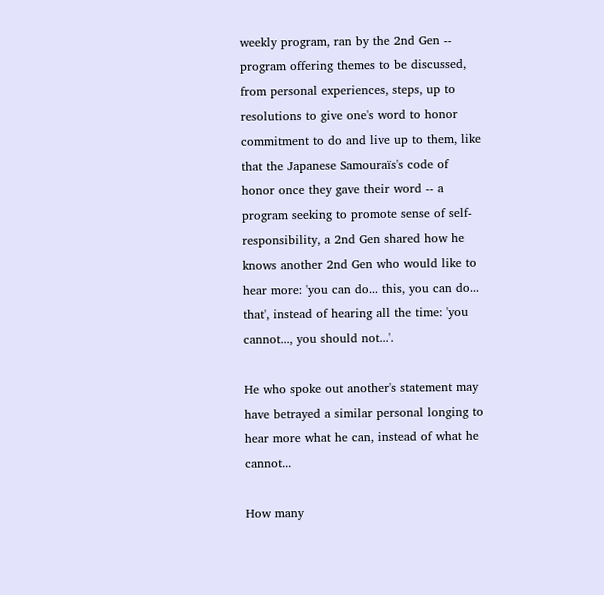weekly program, ran by the 2nd Gen -- program offering themes to be discussed, from personal experiences, steps, up to resolutions to give one's word to honor commitment to do and live up to them, like that the Japanese Samouraïs's code of honor once they gave their word -- a program seeking to promote sense of self-responsibility, a 2nd Gen shared how he knows another 2nd Gen who would like to hear more: 'you can do... this, you can do... that', instead of hearing all the time: 'you cannot..., you should not...'.

He who spoke out another's statement may have betrayed a similar personal longing to hear more what he can, instead of what he cannot...

How many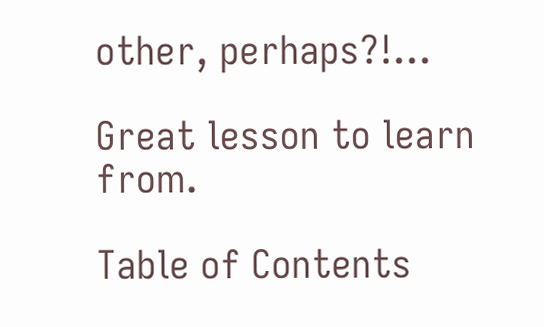other, perhaps?!...

Great lesson to learn from.

Table of Contents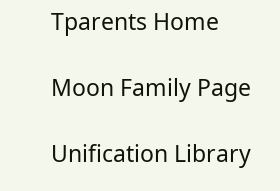Tparents Home

Moon Family Page

Unification Library